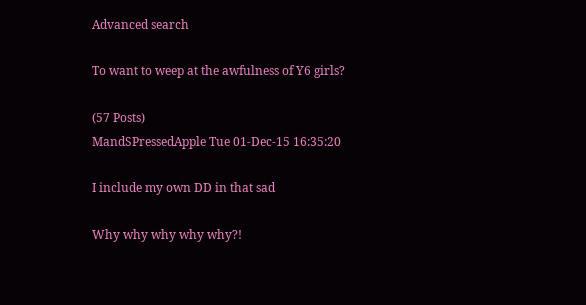Advanced search

To want to weep at the awfulness of Y6 girls?

(57 Posts)
MandSPressedApple Tue 01-Dec-15 16:35:20

I include my own DD in that sad

Why why why why why?!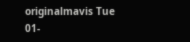originalmavis Tue 01-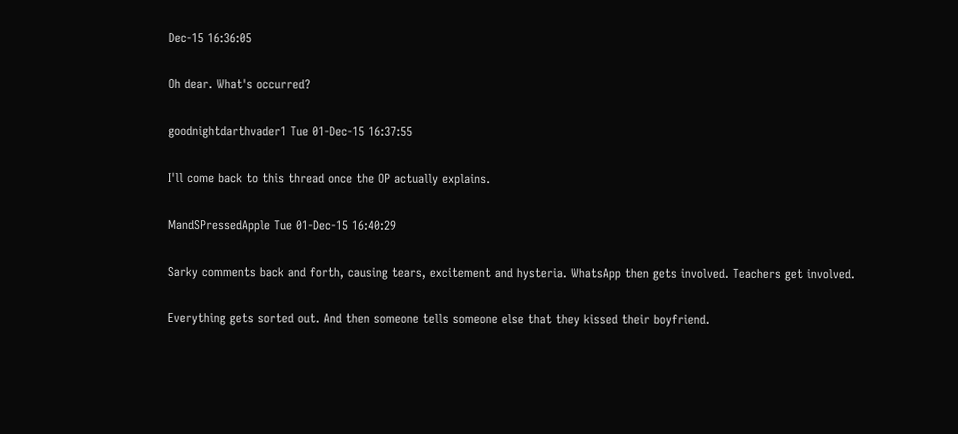Dec-15 16:36:05

Oh dear. What's occurred?

goodnightdarthvader1 Tue 01-Dec-15 16:37:55

I'll come back to this thread once the OP actually explains.

MandSPressedApple Tue 01-Dec-15 16:40:29

Sarky comments back and forth, causing tears, excitement and hysteria. WhatsApp then gets involved. Teachers get involved.

Everything gets sorted out. And then someone tells someone else that they kissed their boyfriend.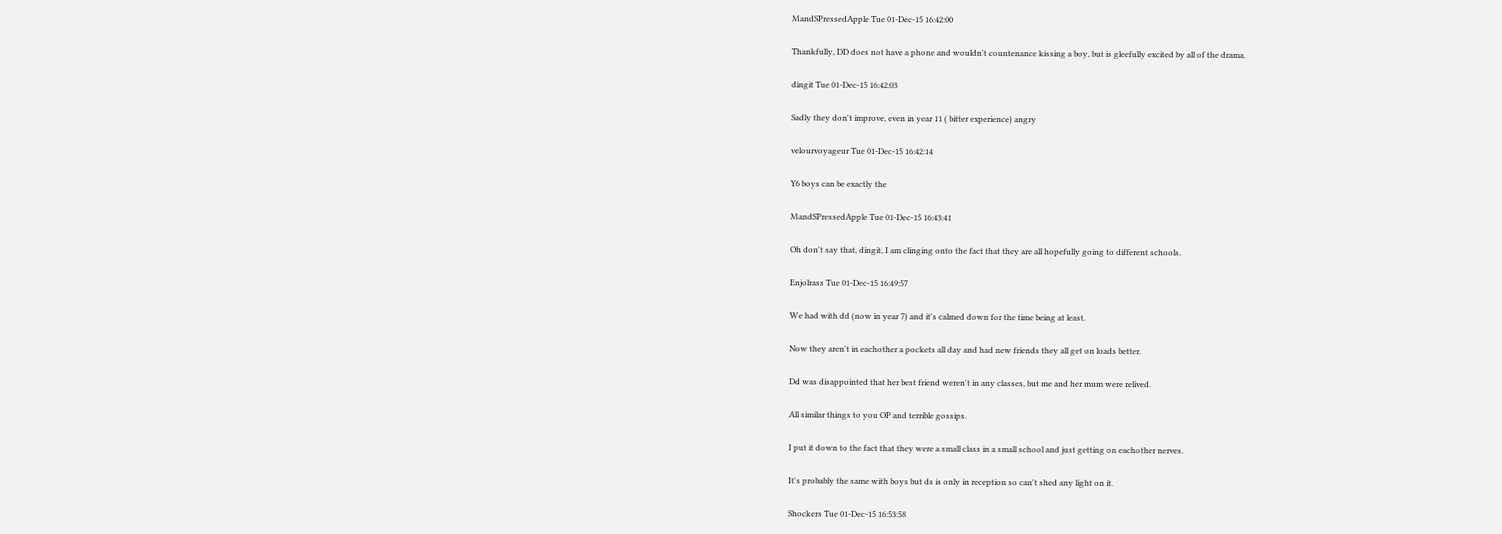MandSPressedApple Tue 01-Dec-15 16:42:00

Thankfully, DD does not have a phone and wouldn't countenance kissing a boy, but is gleefully excited by all of the drama.

dingit Tue 01-Dec-15 16:42:03

Sadly they don't improve, even in year 11 ( bitter experience) angry

velourvoyageur Tue 01-Dec-15 16:42:14

Y6 boys can be exactly the

MandSPressedApple Tue 01-Dec-15 16:43:41

Oh don't say that, dingit, I am clinging onto the fact that they are all hopefully going to different schools.

Enjolrass Tue 01-Dec-15 16:49:57

We had with dd (now in year 7) and it's calmed down for the time being at least.

Now they aren't in eachother a pockets all day and had new friends they all get on loads better.

Dd was disappointed that her best friend weren't in any classes, but me and her mum were relived.

All similar things to you OP and terrible gossips.

I put it down to the fact that they were a small class in a small school and just getting on eachother nerves.

It's probably the same with boys but ds is only in reception so can't shed any light on it.

Shockers Tue 01-Dec-15 16:53:58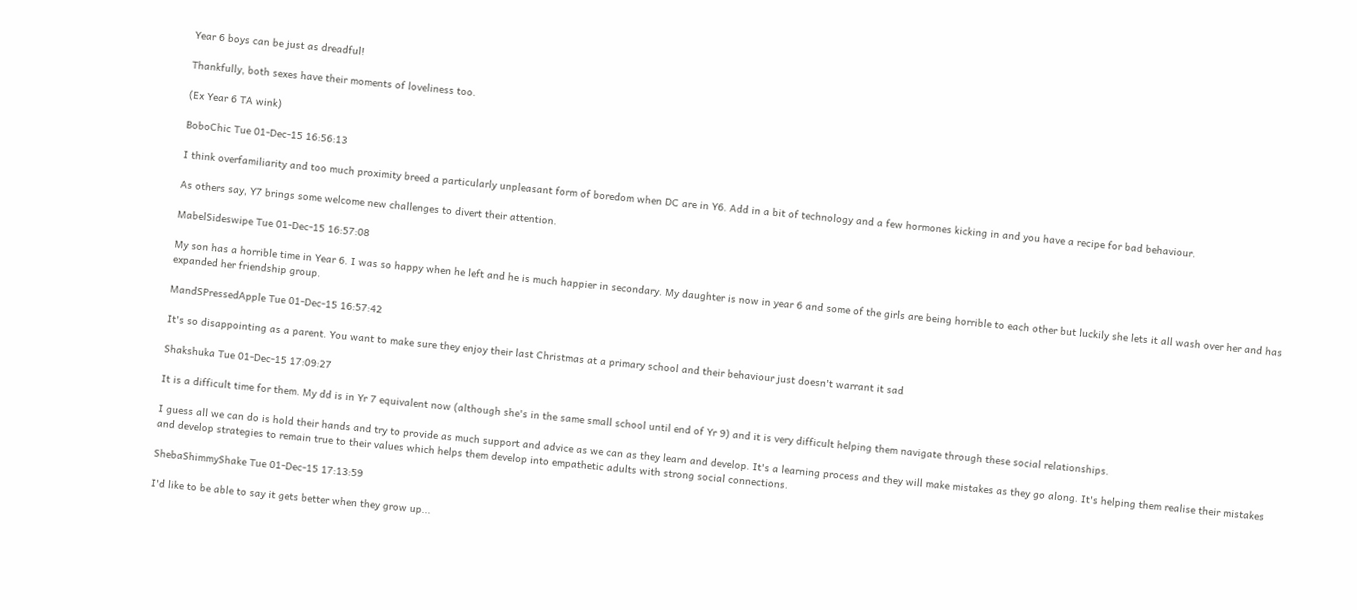Year 6 boys can be just as dreadful!

Thankfully, both sexes have their moments of loveliness too.

(Ex Year 6 TA wink)

BoboChic Tue 01-Dec-15 16:56:13

I think overfamiliarity and too much proximity breed a particularly unpleasant form of boredom when DC are in Y6. Add in a bit of technology and a few hormones kicking in and you have a recipe for bad behaviour.

As others say, Y7 brings some welcome new challenges to divert their attention.

MabelSideswipe Tue 01-Dec-15 16:57:08

My son has a horrible time in Year 6. I was so happy when he left and he is much happier in secondary. My daughter is now in year 6 and some of the girls are being horrible to each other but luckily she lets it all wash over her and has expanded her friendship group.

MandSPressedApple Tue 01-Dec-15 16:57:42

It's so disappointing as a parent. You want to make sure they enjoy their last Christmas at a primary school and their behaviour just doesn't warrant it sad

Shakshuka Tue 01-Dec-15 17:09:27

It is a difficult time for them. My dd is in Yr 7 equivalent now (although she's in the same small school until end of Yr 9) and it is very difficult helping them navigate through these social relationships.

I guess all we can do is hold their hands and try to provide as much support and advice as we can as they learn and develop. It's a learning process and they will make mistakes as they go along. It's helping them realise their mistakes and develop strategies to remain true to their values which helps them develop into empathetic adults with strong social connections.

ShebaShimmyShake Tue 01-Dec-15 17:13:59

I'd like to be able to say it gets better when they grow up...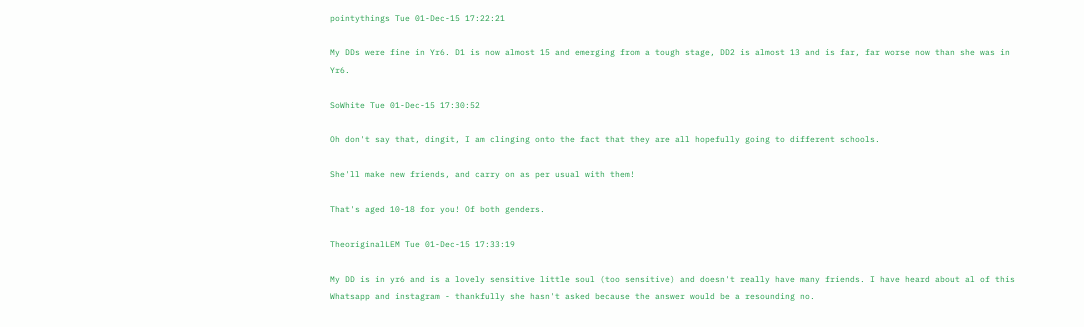pointythings Tue 01-Dec-15 17:22:21

My DDs were fine in Yr6. D1 is now almost 15 and emerging from a tough stage, DD2 is almost 13 and is far, far worse now than she was in Yr6.

SoWhite Tue 01-Dec-15 17:30:52

Oh don't say that, dingit, I am clinging onto the fact that they are all hopefully going to different schools.

She'll make new friends, and carry on as per usual with them!

That's aged 10-18 for you! Of both genders.

TheoriginalLEM Tue 01-Dec-15 17:33:19

My DD is in yr6 and is a lovely sensitive little soul (too sensitive) and doesn't really have many friends. I have heard about al of this Whatsapp and instagram - thankfully she hasn't asked because the answer would be a resounding no.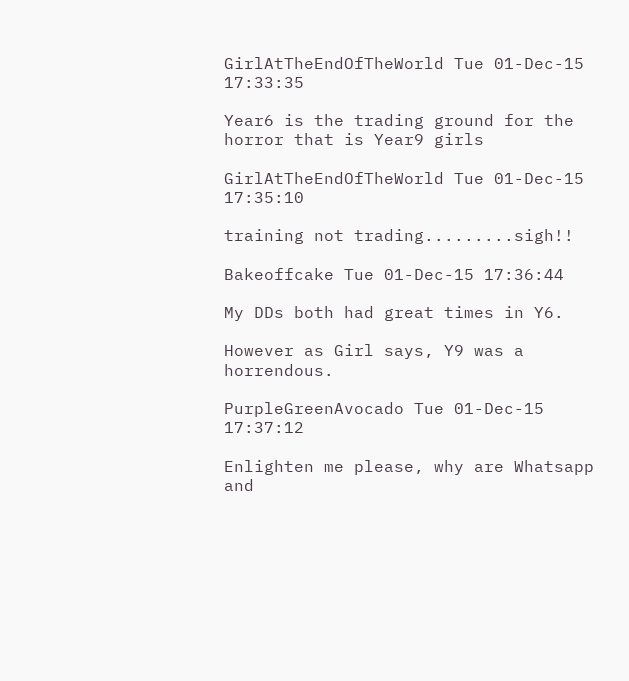GirlAtTheEndOfTheWorld Tue 01-Dec-15 17:33:35

Year6 is the trading ground for the horror that is Year9 girls

GirlAtTheEndOfTheWorld Tue 01-Dec-15 17:35:10

training not trading.........sigh!!

Bakeoffcake Tue 01-Dec-15 17:36:44

My DDs both had great times in Y6.

However as Girl says, Y9 was a horrendous.

PurpleGreenAvocado Tue 01-Dec-15 17:37:12

Enlighten me please, why are Whatsapp and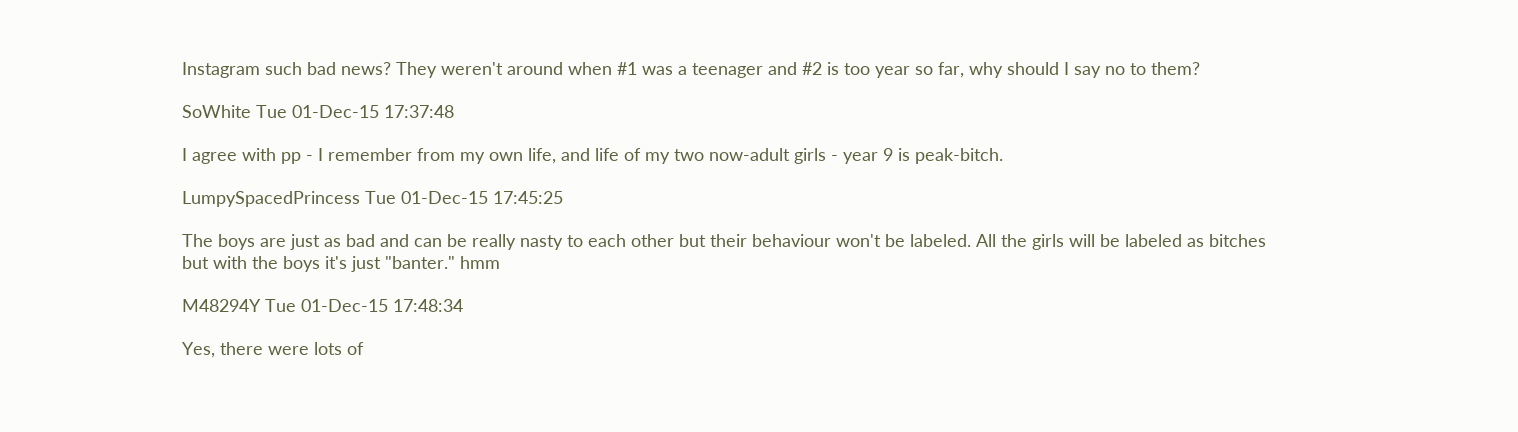Instagram such bad news? They weren't around when #1 was a teenager and #2 is too year so far, why should I say no to them?

SoWhite Tue 01-Dec-15 17:37:48

I agree with pp - I remember from my own life, and life of my two now-adult girls - year 9 is peak-bitch.

LumpySpacedPrincess Tue 01-Dec-15 17:45:25

The boys are just as bad and can be really nasty to each other but their behaviour won't be labeled. All the girls will be labeled as bitches but with the boys it's just "banter." hmm

M48294Y Tue 01-Dec-15 17:48:34

Yes, there were lots of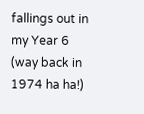fallings out in my Year 6 (way back in 1974 ha ha!)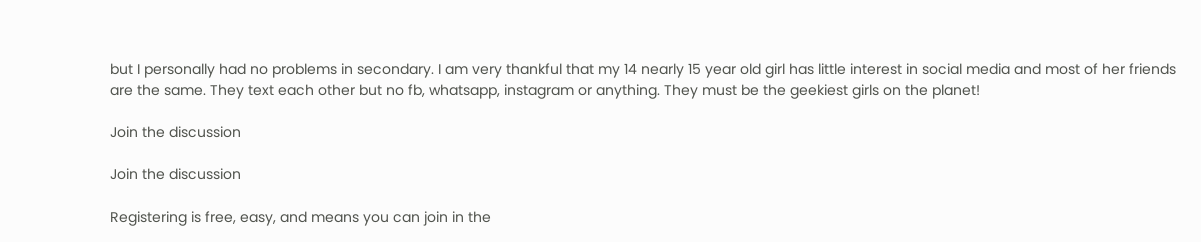but I personally had no problems in secondary. I am very thankful that my 14 nearly 15 year old girl has little interest in social media and most of her friends are the same. They text each other but no fb, whatsapp, instagram or anything. They must be the geekiest girls on the planet!

Join the discussion

Join the discussion

Registering is free, easy, and means you can join in the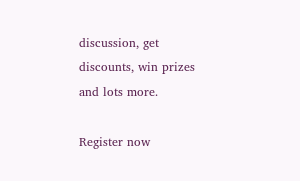discussion, get discounts, win prizes and lots more.

Register now